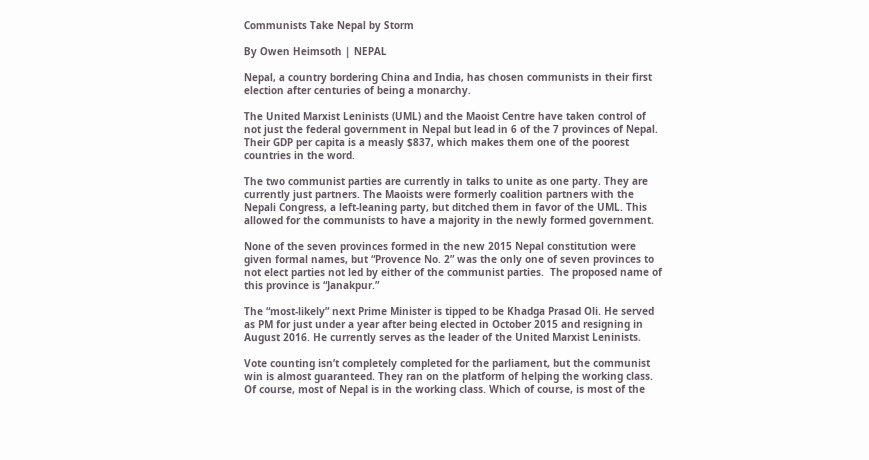Communists Take Nepal by Storm

By Owen Heimsoth | NEPAL

Nepal, a country bordering China and India, has chosen communists in their first election after centuries of being a monarchy.

The United Marxist Leninists (UML) and the Maoist Centre have taken control of not just the federal government in Nepal but lead in 6 of the 7 provinces of Nepal.  Their GDP per capita is a measly $837, which makes them one of the poorest countries in the word.

The two communist parties are currently in talks to unite as one party. They are currently just partners. The Maoists were formerly coalition partners with the Nepali Congress, a left-leaning party, but ditched them in favor of the UML. This allowed for the communists to have a majority in the newly formed government.

None of the seven provinces formed in the new 2015 Nepal constitution were given formal names, but “Provence No. 2” was the only one of seven provinces to not elect parties not led by either of the communist parties.  The proposed name of this province is “Janakpur.”

The “most-likely” next Prime Minister is tipped to be Khadga Prasad Oli. He served as PM for just under a year after being elected in October 2015 and resigning in August 2016. He currently serves as the leader of the United Marxist Leninists.

Vote counting isn’t completely completed for the parliament, but the communist win is almost guaranteed. They ran on the platform of helping the working class. Of course, most of Nepal is in the working class. Which of course, is most of the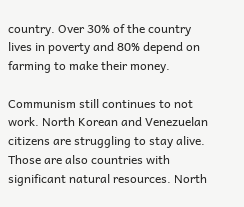country. Over 30% of the country lives in poverty and 80% depend on farming to make their money.

Communism still continues to not work. North Korean and Venezuelan citizens are struggling to stay alive. Those are also countries with significant natural resources. North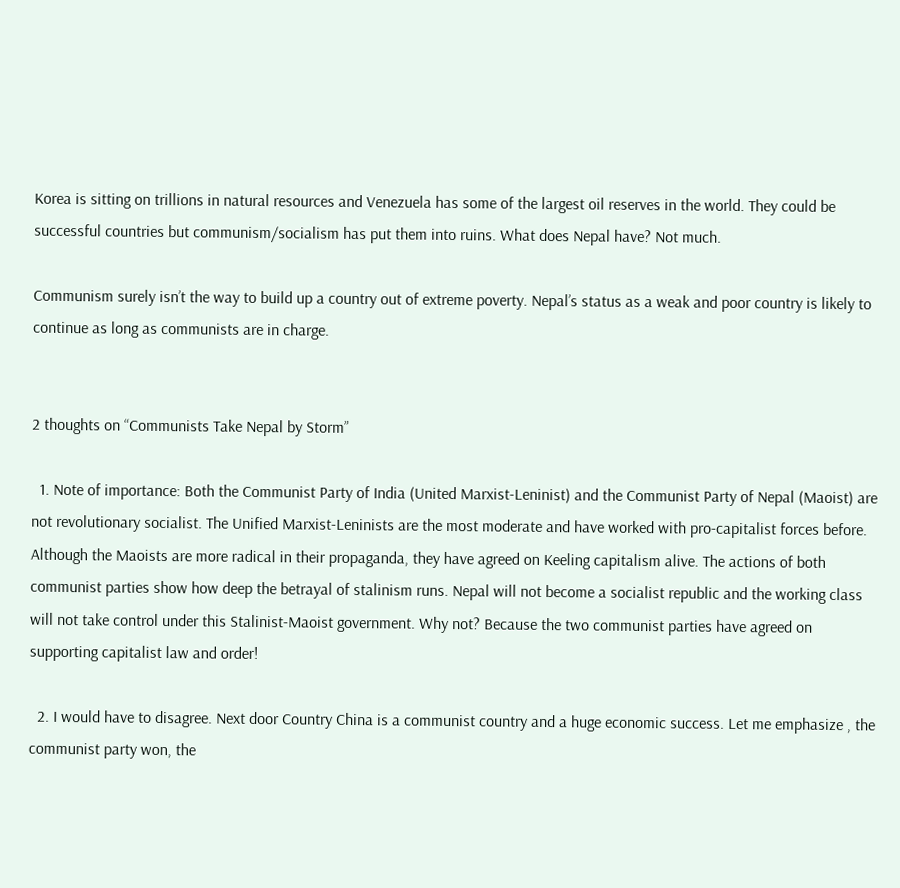Korea is sitting on trillions in natural resources and Venezuela has some of the largest oil reserves in the world. They could be successful countries but communism/socialism has put them into ruins. What does Nepal have? Not much.

Communism surely isn’t the way to build up a country out of extreme poverty. Nepal’s status as a weak and poor country is likely to continue as long as communists are in charge.


2 thoughts on “Communists Take Nepal by Storm”

  1. Note of importance: Both the Communist Party of India (United Marxist-Leninist) and the Communist Party of Nepal (Maoist) are not revolutionary socialist. The Unified Marxist-Leninists are the most moderate and have worked with pro-capitalist forces before. Although the Maoists are more radical in their propaganda, they have agreed on Keeling capitalism alive. The actions of both communist parties show how deep the betrayal of stalinism runs. Nepal will not become a socialist republic and the working class will not take control under this Stalinist-Maoist government. Why not? Because the two communist parties have agreed on supporting capitalist law and order!

  2. I would have to disagree. Next door Country China is a communist country and a huge economic success. Let me emphasize , the communist party won, the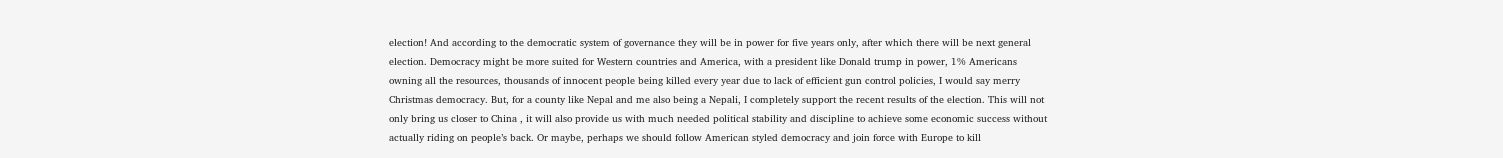election! And according to the democratic system of governance they will be in power for five years only, after which there will be next general election. Democracy might be more suited for Western countries and America, with a president like Donald trump in power, 1% Americans owning all the resources, thousands of innocent people being killed every year due to lack of efficient gun control policies, I would say merry Christmas democracy. But, for a county like Nepal and me also being a Nepali, I completely support the recent results of the election. This will not only bring us closer to China , it will also provide us with much needed political stability and discipline to achieve some economic success without actually riding on people’s back. Or maybe, perhaps we should follow American styled democracy and join force with Europe to kill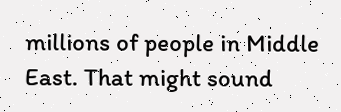millions of people in Middle East. That might sound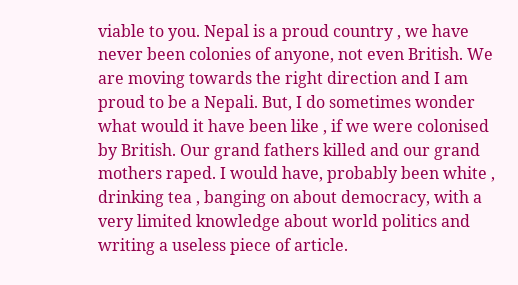viable to you. Nepal is a proud country , we have never been colonies of anyone, not even British. We are moving towards the right direction and I am proud to be a Nepali. But, I do sometimes wonder what would it have been like , if we were colonised by British. Our grand fathers killed and our grand mothers raped. I would have, probably been white , drinking tea , banging on about democracy, with a very limited knowledge about world politics and writing a useless piece of article.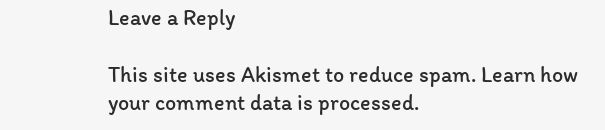Leave a Reply

This site uses Akismet to reduce spam. Learn how your comment data is processed.